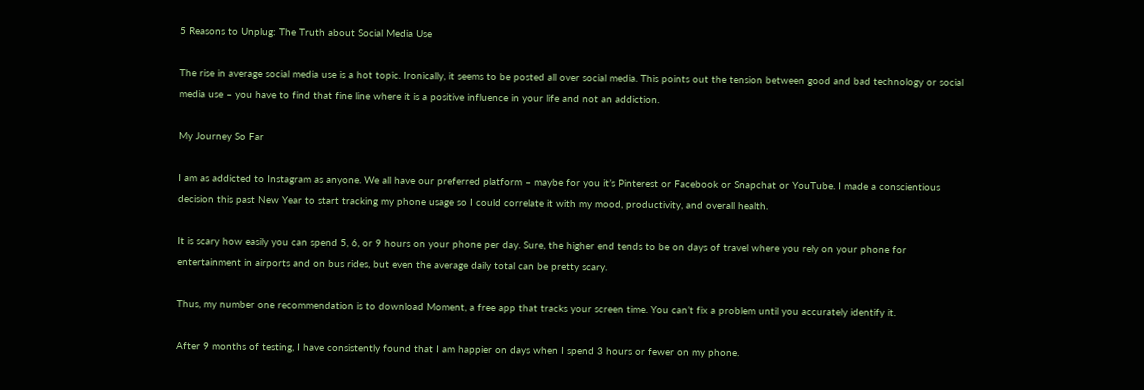5 Reasons to Unplug: The Truth about Social Media Use

The rise in average social media use is a hot topic. Ironically, it seems to be posted all over social media. This points out the tension between good and bad technology or social media use – you have to find that fine line where it is a positive influence in your life and not an addiction.

My Journey So Far

I am as addicted to Instagram as anyone. We all have our preferred platform – maybe for you it’s Pinterest or Facebook or Snapchat or YouTube. I made a conscientious decision this past New Year to start tracking my phone usage so I could correlate it with my mood, productivity, and overall health.

It is scary how easily you can spend 5, 6, or 9 hours on your phone per day. Sure, the higher end tends to be on days of travel where you rely on your phone for entertainment in airports and on bus rides, but even the average daily total can be pretty scary.

Thus, my number one recommendation is to download Moment, a free app that tracks your screen time. You can’t fix a problem until you accurately identify it.

After 9 months of testing, I have consistently found that I am happier on days when I spend 3 hours or fewer on my phone.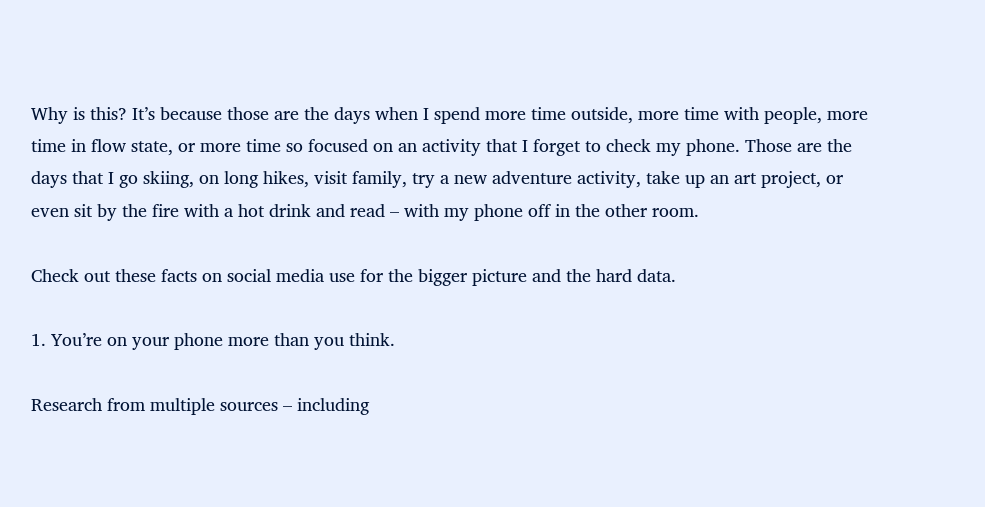Why is this? It’s because those are the days when I spend more time outside, more time with people, more time in flow state, or more time so focused on an activity that I forget to check my phone. Those are the days that I go skiing, on long hikes, visit family, try a new adventure activity, take up an art project, or even sit by the fire with a hot drink and read – with my phone off in the other room.

Check out these facts on social media use for the bigger picture and the hard data.

1. You’re on your phone more than you think.

Research from multiple sources – including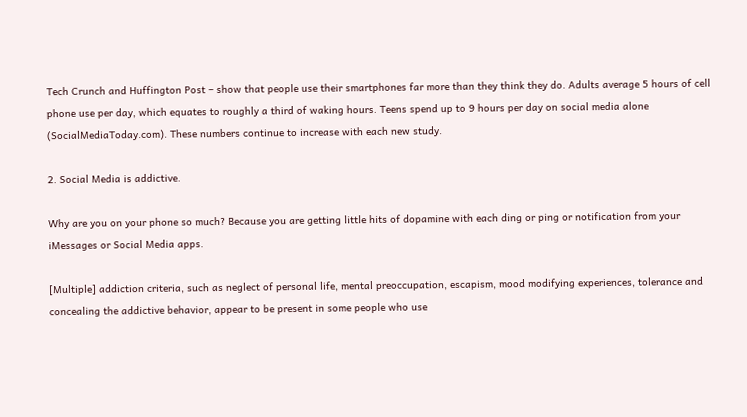Tech Crunch and Huffington Post – show that people use their smartphones far more than they think they do. Adults average 5 hours of cell phone use per day, which equates to roughly a third of waking hours. Teens spend up to 9 hours per day on social media alone (SocialMediaToday.com). These numbers continue to increase with each new study.

2. Social Media is addictive.

Why are you on your phone so much? Because you are getting little hits of dopamine with each ding or ping or notification from your iMessages or Social Media apps.

[Multiple] addiction criteria, such as neglect of personal life, mental preoccupation, escapism, mood modifying experiences, tolerance and concealing the addictive behavior, appear to be present in some people who use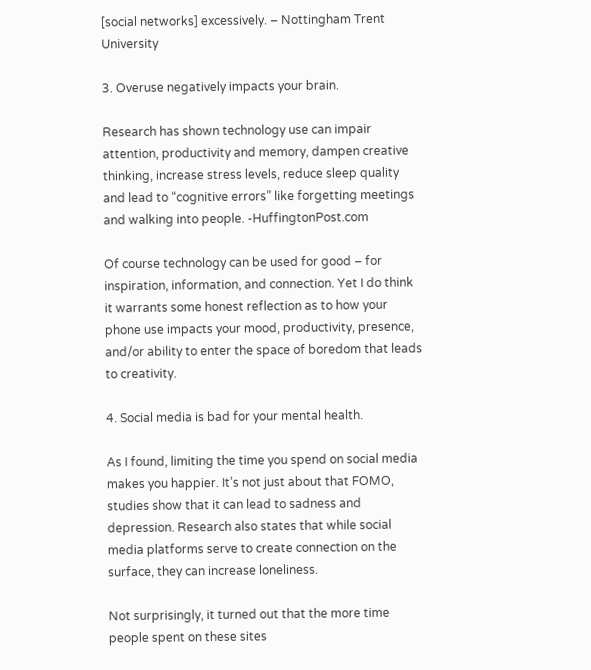[social networks] excessively. – Nottingham Trent University

3. Overuse negatively impacts your brain.

Research has shown technology use can impair attention, productivity and memory, dampen creative thinking, increase stress levels, reduce sleep quality and lead to “cognitive errors” like forgetting meetings and walking into people. -HuffingtonPost.com

Of course technology can be used for good – for inspiration, information, and connection. Yet I do think it warrants some honest reflection as to how your phone use impacts your mood, productivity, presence, and/or ability to enter the space of boredom that leads to creativity.

4. Social media is bad for your mental health.

As I found, limiting the time you spend on social media makes you happier. It’s not just about that FOMO, studies show that it can lead to sadness and depression. Research also states that while social media platforms serve to create connection on the surface, they can increase loneliness.

Not surprisingly, it turned out that the more time people spent on these sites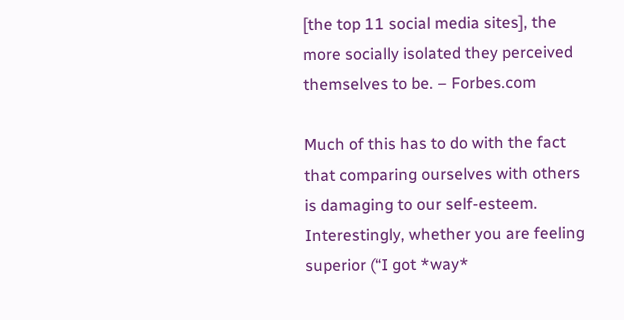[the top 11 social media sites], the more socially isolated they perceived themselves to be. – Forbes.com

Much of this has to do with the fact that comparing ourselves with others is damaging to our self-esteem. Interestingly, whether you are feeling superior (“I got *way*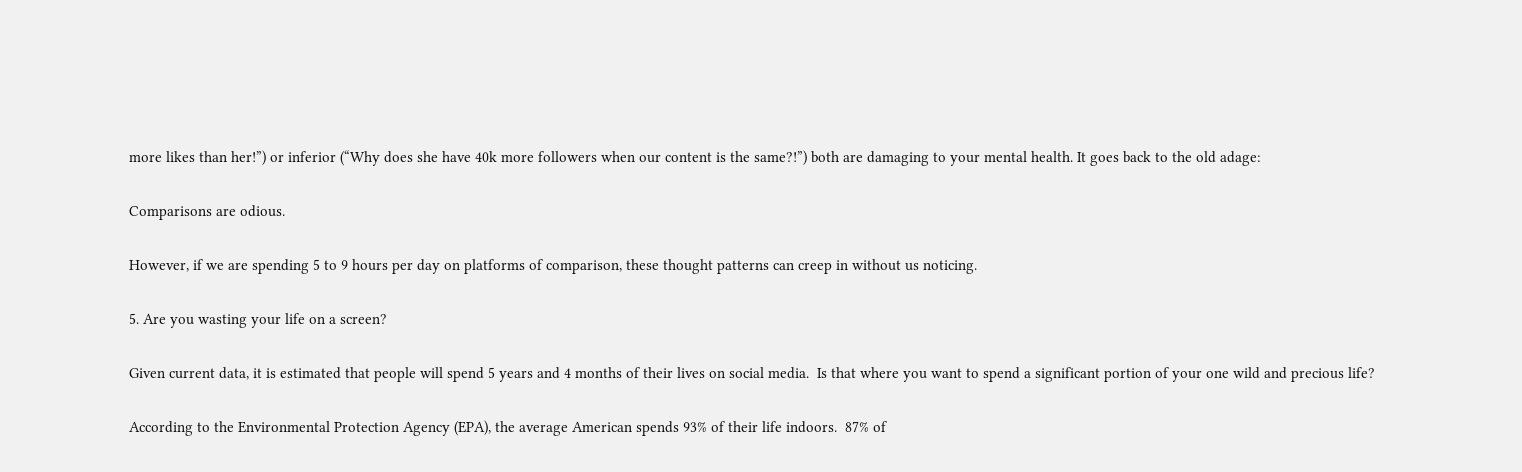more likes than her!”) or inferior (“Why does she have 40k more followers when our content is the same?!”) both are damaging to your mental health. It goes back to the old adage:

Comparisons are odious.

However, if we are spending 5 to 9 hours per day on platforms of comparison, these thought patterns can creep in without us noticing.

5. Are you wasting your life on a screen?

Given current data, it is estimated that people will spend 5 years and 4 months of their lives on social media.  Is that where you want to spend a significant portion of your one wild and precious life?

According to the Environmental Protection Agency (EPA), the average American spends 93% of their life indoors.  87% of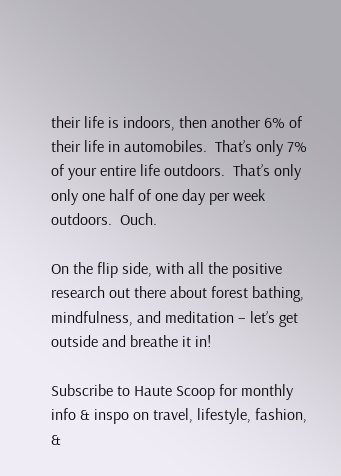their life is indoors, then another 6% of their life in automobiles.  That’s only 7% of your entire life outdoors.  That’s only only one half of one day per week outdoors.  Ouch.

On the flip side, with all the positive research out there about forest bathing, mindfulness, and meditation – let’s get outside and breathe it in!

Subscribe to Haute Scoop for monthly info & inspo on travel, lifestyle, fashion, &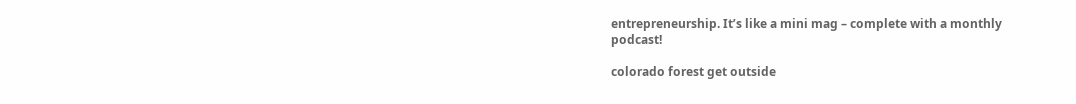entrepreneurship. It’s like a mini mag – complete with a monthly podcast!

colorado forest get outside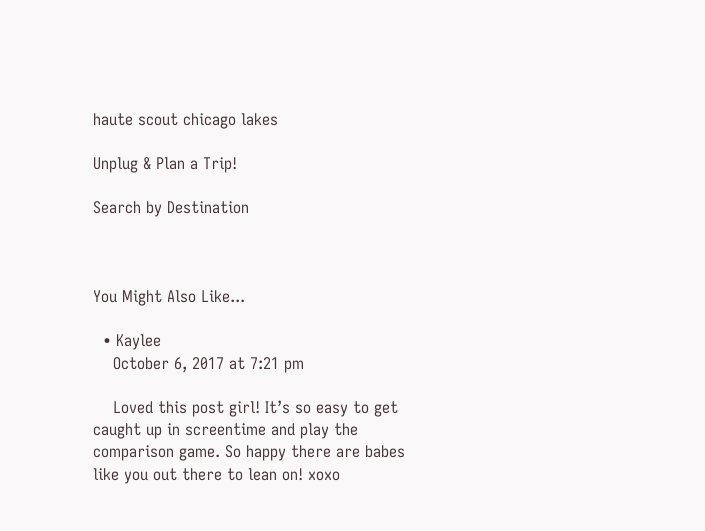haute scout chicago lakes

Unplug & Plan a Trip!

Search by Destination



You Might Also Like...

  • Kaylee
    October 6, 2017 at 7:21 pm

    Loved this post girl! It’s so easy to get caught up in screentime and play the comparison game. So happy there are babes like you out there to lean on! xoxo